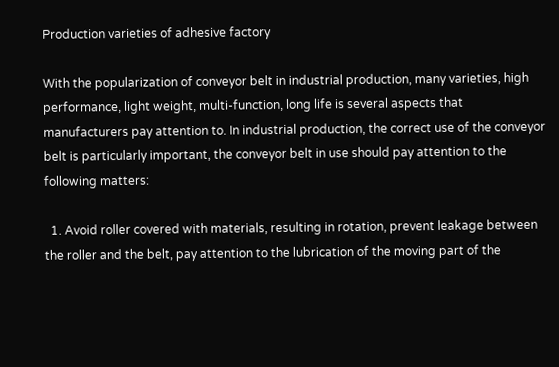Production varieties of adhesive factory

With the popularization of conveyor belt in industrial production, many varieties, high performance, light weight, multi-function, long life is several aspects that manufacturers pay attention to. In industrial production, the correct use of the conveyor belt is particularly important, the conveyor belt in use should pay attention to the following matters:

  1. Avoid roller covered with materials, resulting in rotation, prevent leakage between the roller and the belt, pay attention to the lubrication of the moving part of the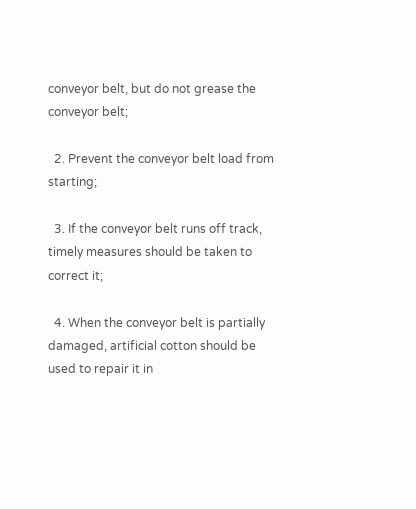conveyor belt, but do not grease the conveyor belt;

  2. Prevent the conveyor belt load from starting;

  3. If the conveyor belt runs off track, timely measures should be taken to correct it;

  4. When the conveyor belt is partially damaged, artificial cotton should be used to repair it in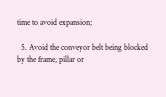time to avoid expansion;

  5. Avoid the conveyor belt being blocked by the frame, pillar or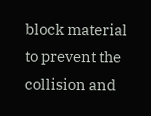block material to prevent the collision and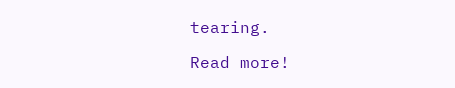tearing.

Read more!